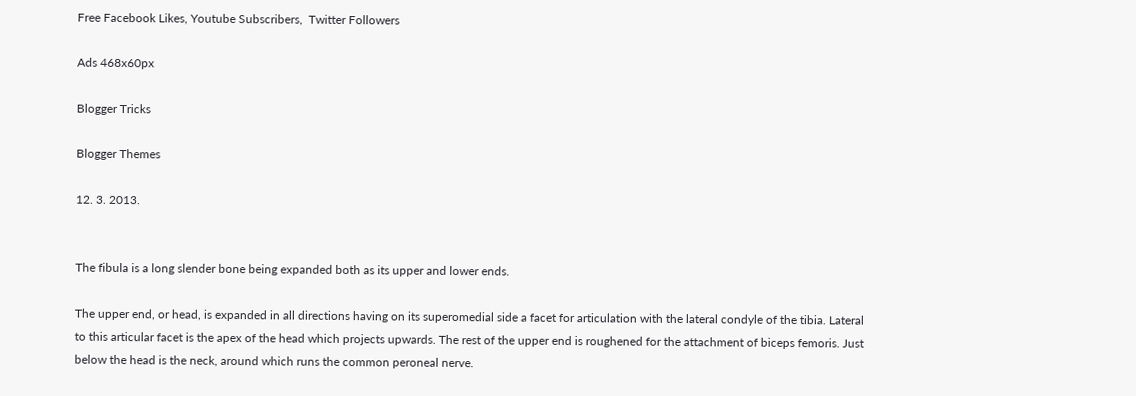Free Facebook Likes, Youtube Subscribers,  Twitter Followers

Ads 468x60px

Blogger Tricks

Blogger Themes

12. 3. 2013.


The fibula is a long slender bone being expanded both as its upper and lower ends.

The upper end, or head, is expanded in all directions having on its superomedial side a facet for articulation with the lateral condyle of the tibia. Lateral to this articular facet is the apex of the head which projects upwards. The rest of the upper end is roughened for the attachment of biceps femoris. Just below the head is the neck, around which runs the common peroneal nerve.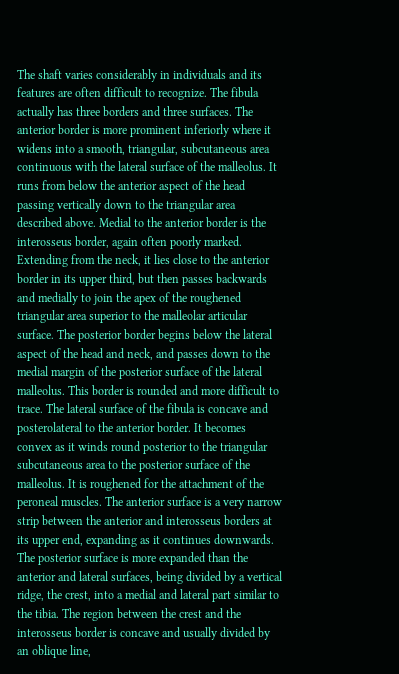The shaft varies considerably in individuals and its features are often difficult to recognize. The fibula actually has three borders and three surfaces. The anterior border is more prominent inferiorly where it widens into a smooth, triangular, subcutaneous area continuous with the lateral surface of the malleolus. It runs from below the anterior aspect of the head passing vertically down to the triangular area described above. Medial to the anterior border is the interosseus border, again often poorly marked. Extending from the neck, it lies close to the anterior border in its upper third, but then passes backwards and medially to join the apex of the roughened triangular area superior to the malleolar articular surface. The posterior border begins below the lateral aspect of the head and neck, and passes down to the medial margin of the posterior surface of the lateral malleolus. This border is rounded and more difficult to trace. The lateral surface of the fibula is concave and posterolateral to the anterior border. It becomes convex as it winds round posterior to the triangular subcutaneous area to the posterior surface of the malleolus. It is roughened for the attachment of the peroneal muscles. The anterior surface is a very narrow strip between the anterior and interosseus borders at its upper end, expanding as it continues downwards. The posterior surface is more expanded than the anterior and lateral surfaces, being divided by a vertical ridge, the crest, into a medial and lateral part similar to the tibia. The region between the crest and the interosseus border is concave and usually divided by an oblique line,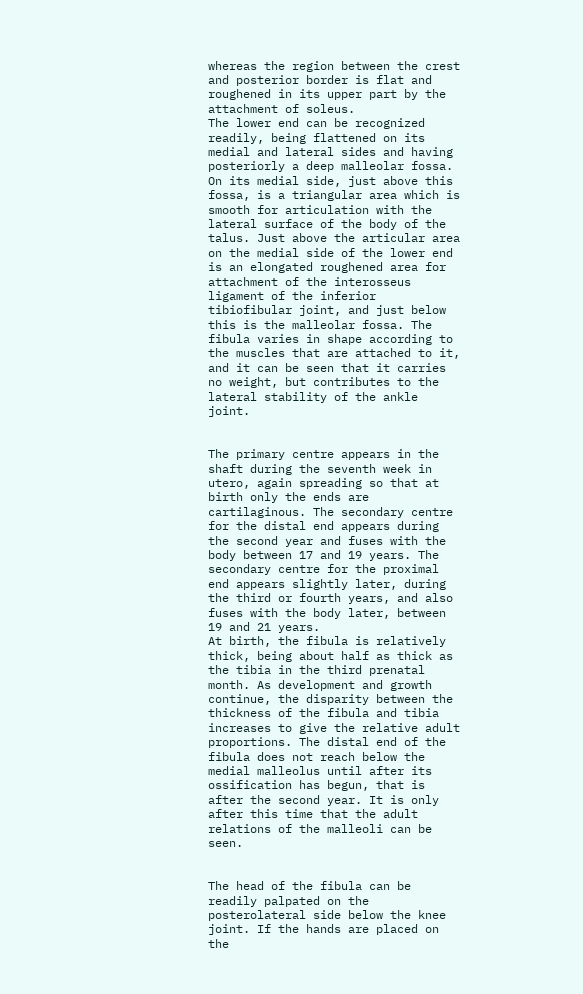whereas the region between the crest and posterior border is flat and roughened in its upper part by the attachment of soleus.
The lower end can be recognized readily, being flattened on its medial and lateral sides and having posteriorly a deep malleolar fossa. On its medial side, just above this fossa, is a triangular area which is smooth for articulation with the lateral surface of the body of the talus. Just above the articular area on the medial side of the lower end is an elongated roughened area for attachment of the interosseus ligament of the inferior tibiofibular joint, and just below this is the malleolar fossa. The fibula varies in shape according to the muscles that are attached to it, and it can be seen that it carries no weight, but contributes to the lateral stability of the ankle joint.


The primary centre appears in the shaft during the seventh week in utero, again spreading so that at birth only the ends are cartilaginous. The secondary centre for the distal end appears during the second year and fuses with the body between 17 and 19 years. The secondary centre for the proximal end appears slightly later, during the third or fourth years, and also fuses with the body later, between 19 and 21 years.
At birth, the fibula is relatively thick, being about half as thick as the tibia in the third prenatal month. As development and growth continue, the disparity between the thickness of the fibula and tibia increases to give the relative adult proportions. The distal end of the fibula does not reach below the medial malleolus until after its ossification has begun, that is after the second year. It is only after this time that the adult relations of the malleoli can be seen.


The head of the fibula can be readily palpated on the posterolateral side below the knee joint. If the hands are placed on the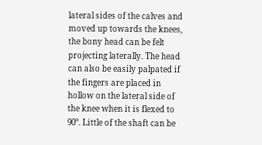lateral sides of the calves and moved up towards the knees, the bony head can be felt projecting laterally. The head can also be easily palpated if the fingers are placed in hollow on the lateral side of the knee when it is flexed to 90°. Little of the shaft can be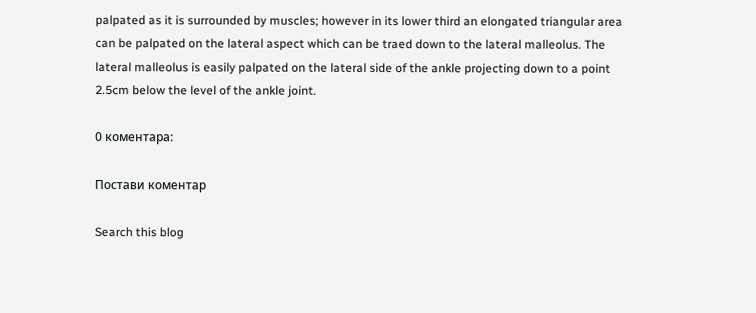palpated as it is surrounded by muscles; however in its lower third an elongated triangular area can be palpated on the lateral aspect which can be traed down to the lateral malleolus. The lateral malleolus is easily palpated on the lateral side of the ankle projecting down to a point 2.5cm below the level of the ankle joint.

0 коментара:

Постави коментар

Search this blog